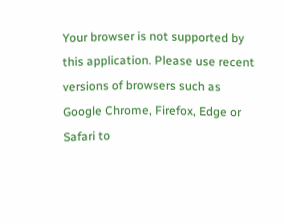Your browser is not supported by this application. Please use recent versions of browsers such as Google Chrome, Firefox, Edge or Safari to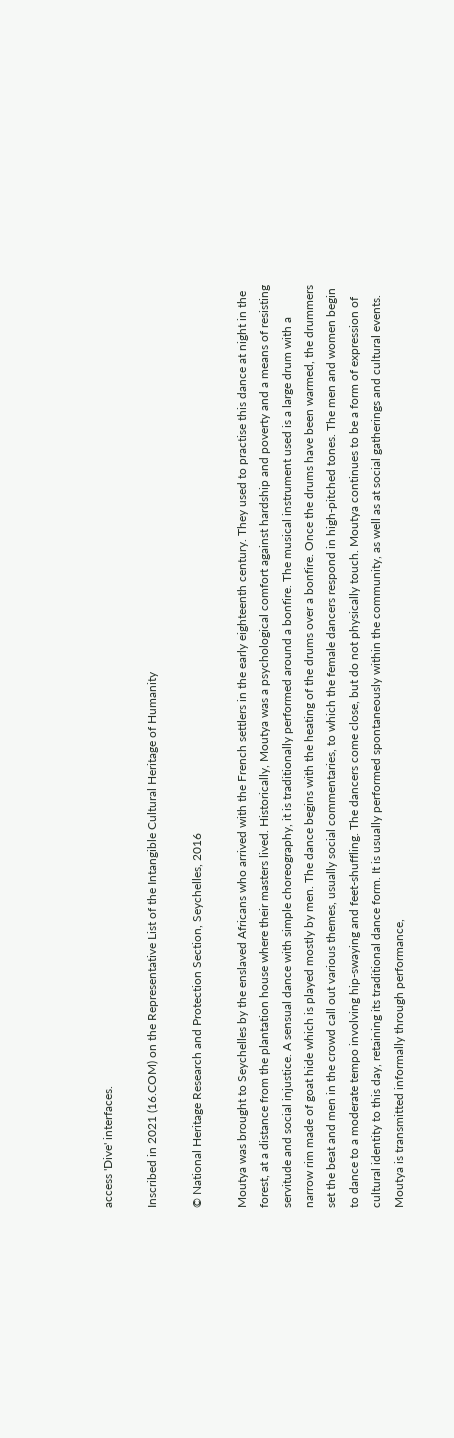access 'Dive' interfaces.

Inscribed in 2021 (16.COM) on the Representative List of the Intangible Cultural Heritage of Humanity

© National Heritage Research and Protection Section, Seychelles, 2016

Moutya was brought to Seychelles by the enslaved Africans who arrived with the French settlers in the early eighteenth century. They used to practise this dance at night in the forest, at a distance from the plantation house where their masters lived. Historically, Moutya was a psychological comfort against hardship and poverty and a means of resisting servitude and social injustice. A sensual dance with simple choreography, it is traditionally performed around a bonfire. The musical instrument used is a large drum with a narrow rim made of goat hide which is played mostly by men. The dance begins with the heating of the drums over a bonfire. Once the drums have been warmed, the drummers set the beat and men in the crowd call out various themes, usually social commentaries, to which the female dancers respond in high-pitched tones. The men and women begin to dance to a moderate tempo involving hip-swaying and feet-shuffling. The dancers come close, but do not physically touch. Moutya continues to be a form of expression of cultural identity to this day, retaining its traditional dance form. It is usually performed spontaneously within the community, as well as at social gatherings and cultural events. Moutya is transmitted informally through performance,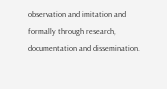observation and imitation and formally through research, documentation and dissemination.